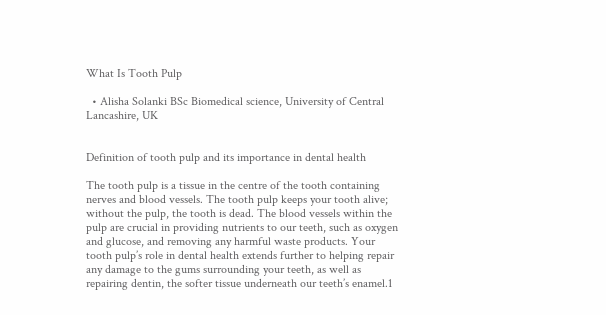What Is Tooth Pulp

  • Alisha Solanki BSc Biomedical science, University of Central Lancashire, UK


Definition of tooth pulp and its importance in dental health

The tooth pulp is a tissue in the centre of the tooth containing nerves and blood vessels. The tooth pulp keeps your tooth alive; without the pulp, the tooth is dead. The blood vessels within the pulp are crucial in providing nutrients to our teeth, such as oxygen and glucose, and removing any harmful waste products. Your tooth pulp’s role in dental health extends further to helping repair any damage to the gums surrounding your teeth, as well as repairing dentin, the softer tissue underneath our teeth’s enamel.1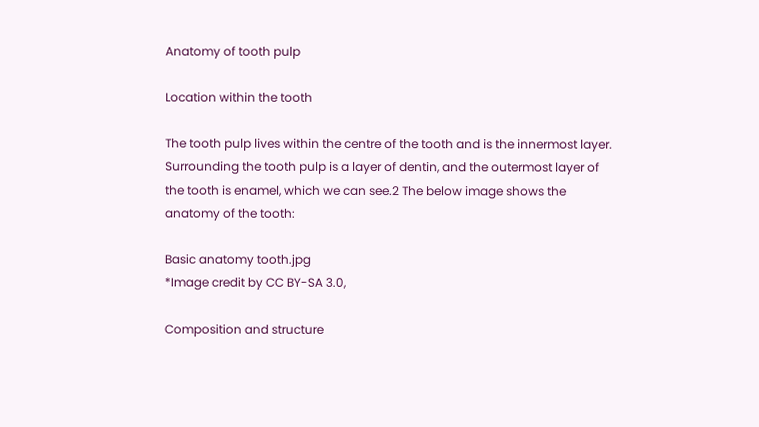Anatomy of tooth pulp

Location within the tooth

The tooth pulp lives within the centre of the tooth and is the innermost layer. Surrounding the tooth pulp is a layer of dentin, and the outermost layer of the tooth is enamel, which we can see.2 The below image shows the anatomy of the tooth:

Basic anatomy tooth.jpg
*Image credit by CC BY-SA 3.0,

Composition and structure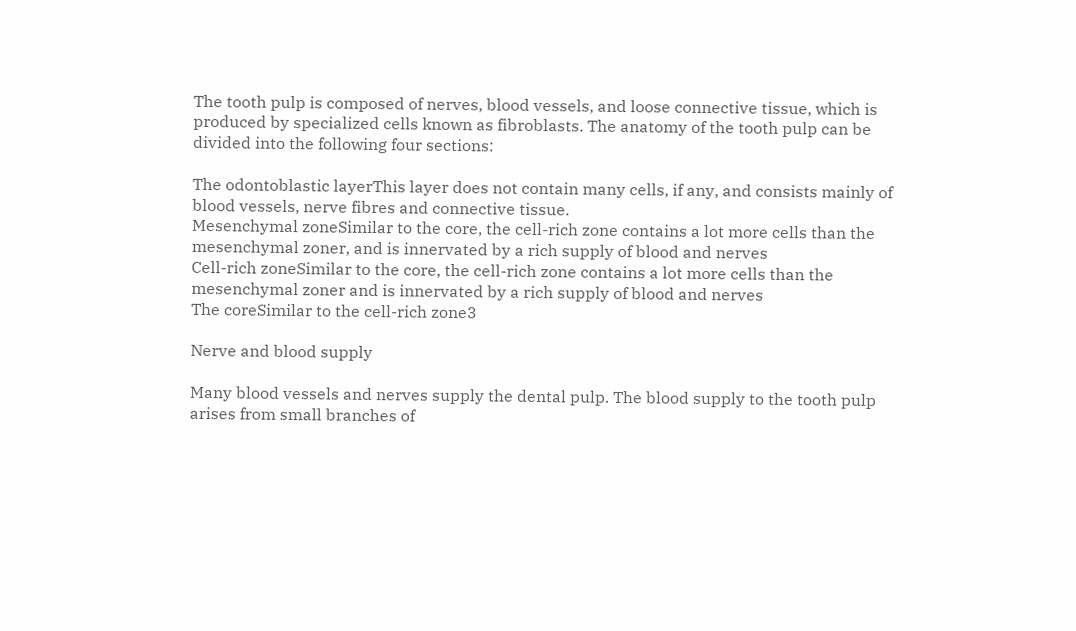The tooth pulp is composed of nerves, blood vessels, and loose connective tissue, which is produced by specialized cells known as fibroblasts. The anatomy of the tooth pulp can be divided into the following four sections:

The odontoblastic layerThis layer does not contain many cells, if any, and consists mainly of blood vessels, nerve fibres and connective tissue.
Mesenchymal zoneSimilar to the core, the cell-rich zone contains a lot more cells than the mesenchymal zoner, and is innervated by a rich supply of blood and nerves
Cell-rich zoneSimilar to the core, the cell-rich zone contains a lot more cells than the mesenchymal zoner and is innervated by a rich supply of blood and nerves
The coreSimilar to the cell-rich zone3

Nerve and blood supply

Many blood vessels and nerves supply the dental pulp. The blood supply to the tooth pulp arises from small branches of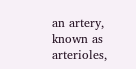an artery, known as arterioles,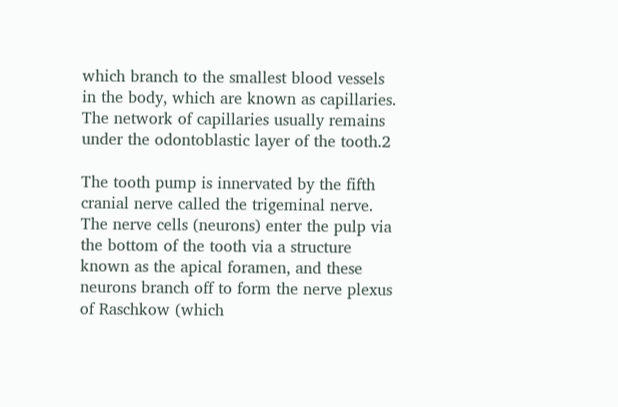which branch to the smallest blood vessels in the body, which are known as capillaries. The network of capillaries usually remains under the odontoblastic layer of the tooth.2

The tooth pump is innervated by the fifth cranial nerve called the trigeminal nerve. The nerve cells (neurons) enter the pulp via the bottom of the tooth via a structure known as the apical foramen, and these neurons branch off to form the nerve plexus of Raschkow (which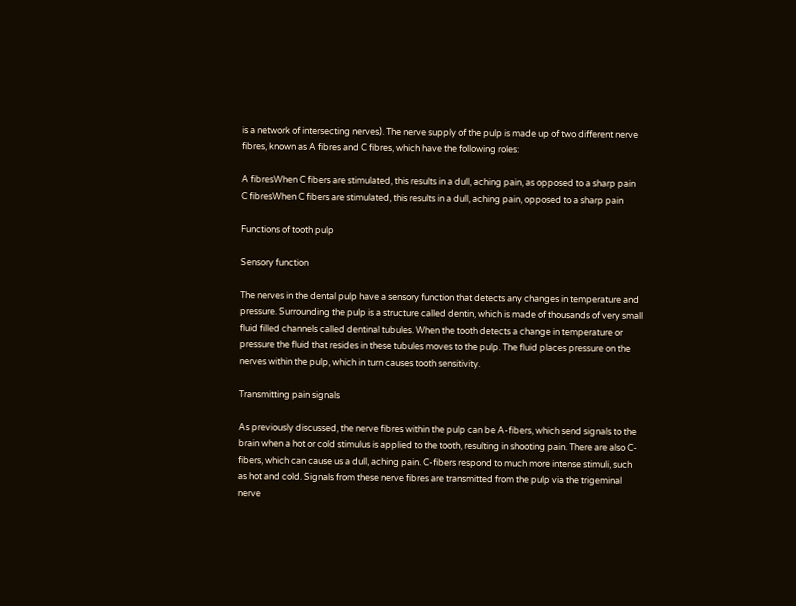is a network of intersecting nerves). The nerve supply of the pulp is made up of two different nerve fibres, known as A fibres and C fibres, which have the following roles:

A fibresWhen C fibers are stimulated, this results in a dull, aching pain, as opposed to a sharp pain
C fibresWhen C fibers are stimulated, this results in a dull, aching pain, opposed to a sharp pain

Functions of tooth pulp

Sensory function

The nerves in the dental pulp have a sensory function that detects any changes in temperature and pressure. Surrounding the pulp is a structure called dentin, which is made of thousands of very small fluid filled channels called dentinal tubules. When the tooth detects a change in temperature or pressure the fluid that resides in these tubules moves to the pulp. The fluid places pressure on the nerves within the pulp, which in turn causes tooth sensitivity.

Transmitting pain signals

As previously discussed, the nerve fibres within the pulp can be A-fibers, which send signals to the brain when a hot or cold stimulus is applied to the tooth, resulting in shooting pain. There are also C-fibers, which can cause us a dull, aching pain. C-fibers respond to much more intense stimuli, such as hot and cold. Signals from these nerve fibres are transmitted from the pulp via the trigeminal nerve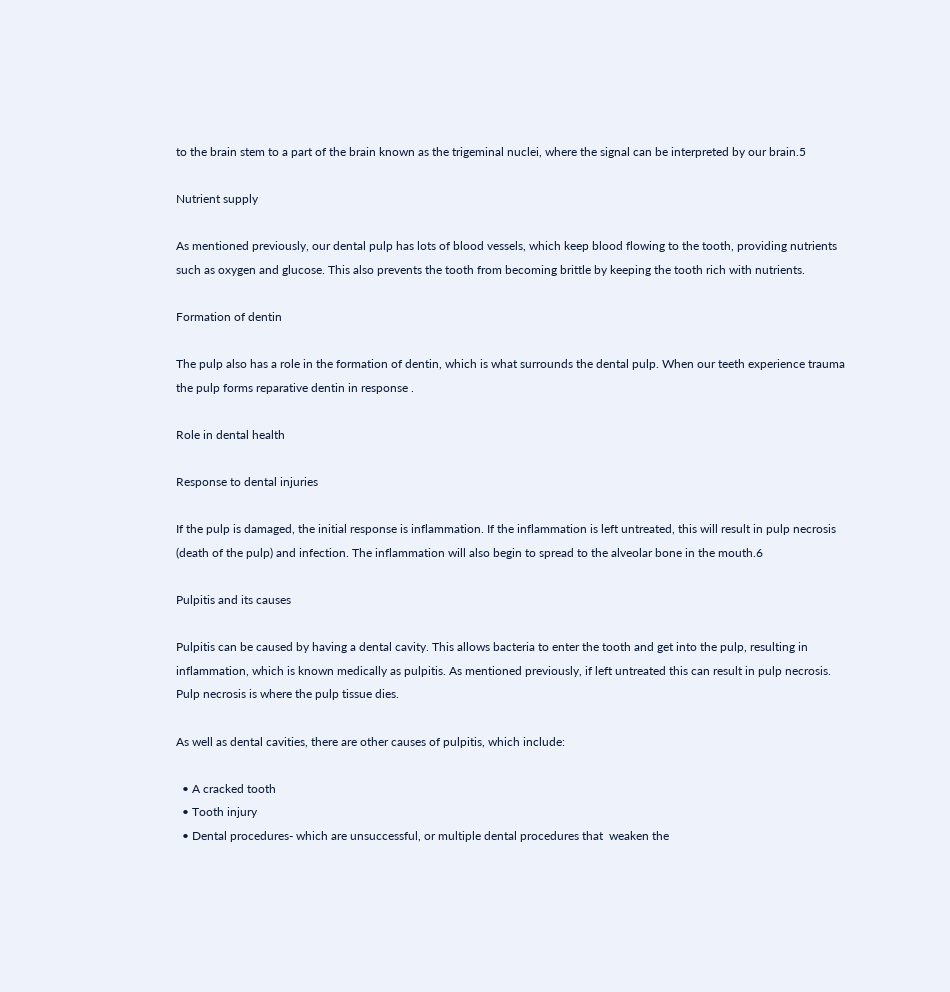to the brain stem to a part of the brain known as the trigeminal nuclei, where the signal can be interpreted by our brain.5

Nutrient supply

As mentioned previously, our dental pulp has lots of blood vessels, which keep blood flowing to the tooth, providing nutrients such as oxygen and glucose. This also prevents the tooth from becoming brittle by keeping the tooth rich with nutrients.

Formation of dentin

The pulp also has a role in the formation of dentin, which is what surrounds the dental pulp. When our teeth experience trauma the pulp forms reparative dentin in response .

Role in dental health

Response to dental injuries

If the pulp is damaged, the initial response is inflammation. If the inflammation is left untreated, this will result in pulp necrosis (death of the pulp) and infection. The inflammation will also begin to spread to the alveolar bone in the mouth.6

Pulpitis and its causes

Pulpitis can be caused by having a dental cavity. This allows bacteria to enter the tooth and get into the pulp, resulting in inflammation, which is known medically as pulpitis. As mentioned previously, if left untreated this can result in pulp necrosis. Pulp necrosis is where the pulp tissue dies.

As well as dental cavities, there are other causes of pulpitis, which include:

  • A cracked tooth
  • Tooth injury
  • Dental procedures- which are unsuccessful, or multiple dental procedures that  weaken the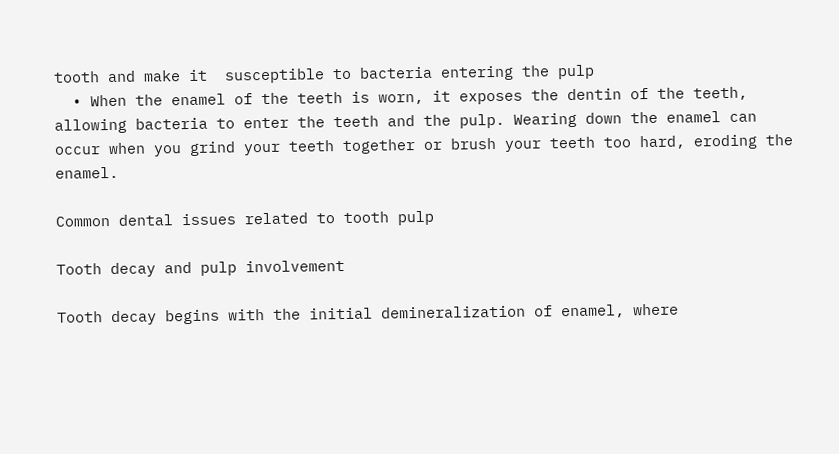tooth and make it  susceptible to bacteria entering the pulp
  • When the enamel of the teeth is worn, it exposes the dentin of the teeth, allowing bacteria to enter the teeth and the pulp. Wearing down the enamel can occur when you grind your teeth together or brush your teeth too hard, eroding the enamel.

Common dental issues related to tooth pulp

Tooth decay and pulp involvement

Tooth decay begins with the initial demineralization of enamel, where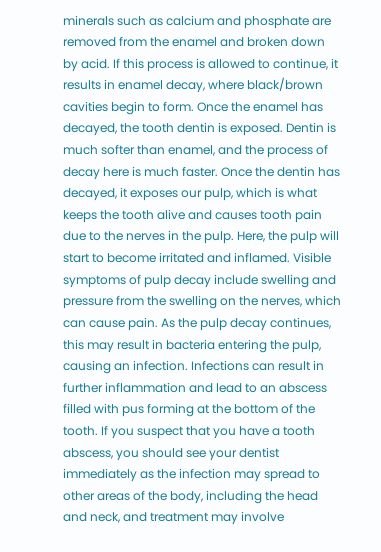minerals such as calcium and phosphate are removed from the enamel and broken down by acid. If this process is allowed to continue, it results in enamel decay, where black/brown cavities begin to form. Once the enamel has decayed, the tooth dentin is exposed. Dentin is much softer than enamel, and the process of decay here is much faster. Once the dentin has decayed, it exposes our pulp, which is what keeps the tooth alive and causes tooth pain due to the nerves in the pulp. Here, the pulp will start to become irritated and inflamed. Visible symptoms of pulp decay include swelling and pressure from the swelling on the nerves, which can cause pain. As the pulp decay continues, this may result in bacteria entering the pulp, causing an infection. Infections can result in further inflammation and lead to an abscess filled with pus forming at the bottom of the tooth. If you suspect that you have a tooth abscess, you should see your dentist immediately as the infection may spread to other areas of the body, including the head and neck, and treatment may involve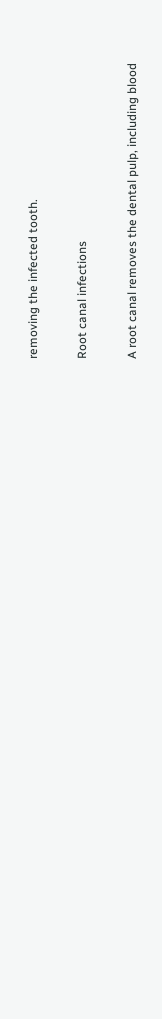removing the infected tooth.

Root canal infections

A root canal removes the dental pulp, including blood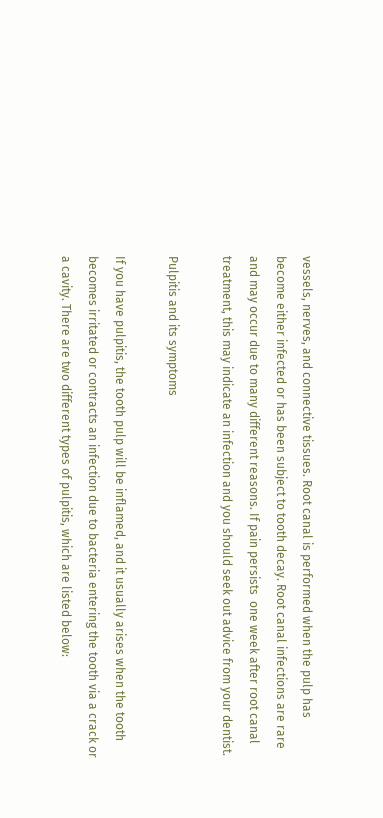vessels, nerves, and connective tissues. Root canal is performed when the pulp has become either infected or has been subject to tooth decay. Root canal infections are rare and may occur due to many different reasons. If pain persists  one week after root canal treatment, this may indicate an infection and you should seek out advice from your dentist.

Pulpitis and its symptoms

If you have pulpitis, the tooth pulp will be inflamed, and it usually arises when the tooth becomes irritated or contracts an infection due to bacteria entering the tooth via a crack or a cavity. There are two different types of pulpitis, which are listed below: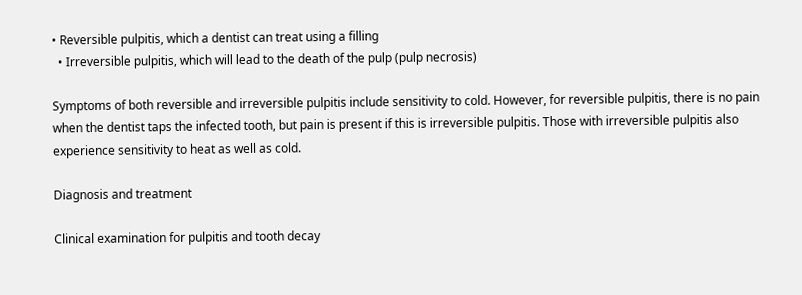• Reversible pulpitis, which a dentist can treat using a filling
  • Irreversible pulpitis, which will lead to the death of the pulp (pulp necrosis)

Symptoms of both reversible and irreversible pulpitis include sensitivity to cold. However, for reversible pulpitis, there is no pain when the dentist taps the infected tooth, but pain is present if this is irreversible pulpitis. Those with irreversible pulpitis also experience sensitivity to heat as well as cold.

Diagnosis and treatment

Clinical examination for pulpitis and tooth decay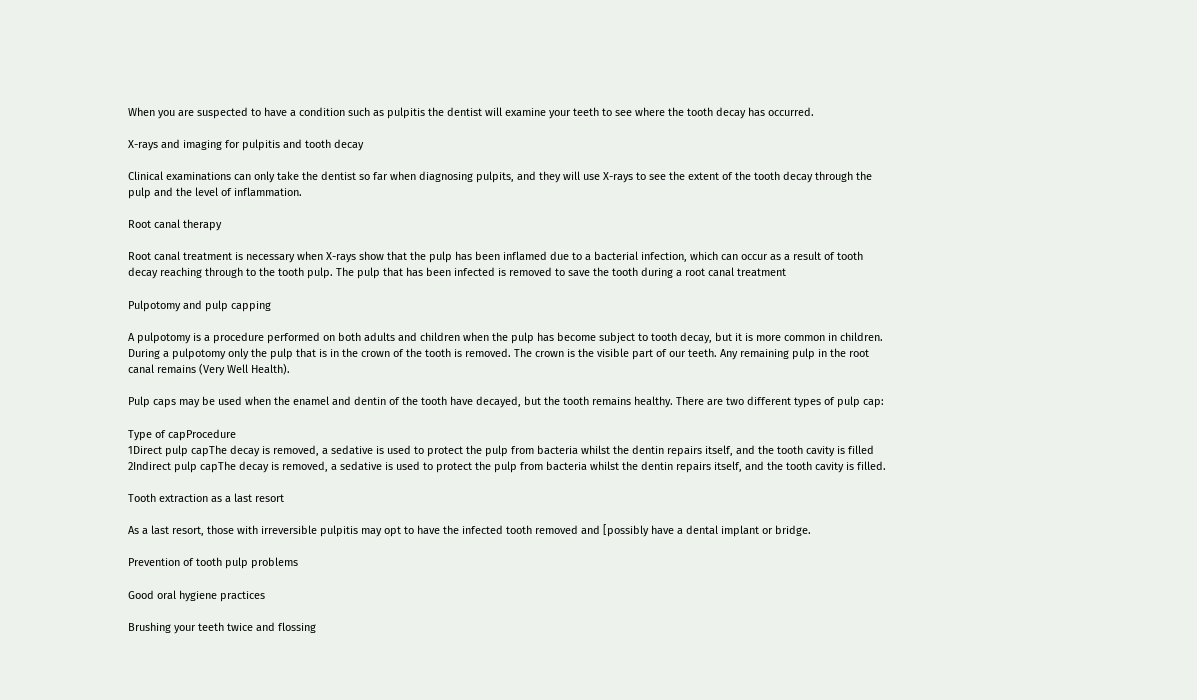When you are suspected to have a condition such as pulpitis the dentist will examine your teeth to see where the tooth decay has occurred.

X-rays and imaging for pulpitis and tooth decay

Clinical examinations can only take the dentist so far when diagnosing pulpits, and they will use X-rays to see the extent of the tooth decay through the pulp and the level of inflammation.

Root canal therapy

Root canal treatment is necessary when X-rays show that the pulp has been inflamed due to a bacterial infection, which can occur as a result of tooth decay reaching through to the tooth pulp. The pulp that has been infected is removed to save the tooth during a root canal treatment

Pulpotomy and pulp capping

A pulpotomy is a procedure performed on both adults and children when the pulp has become subject to tooth decay, but it is more common in children. During a pulpotomy only the pulp that is in the crown of the tooth is removed. The crown is the visible part of our teeth. Any remaining pulp in the root canal remains (Very Well Health).

Pulp caps may be used when the enamel and dentin of the tooth have decayed, but the tooth remains healthy. There are two different types of pulp cap:

Type of capProcedure
1Direct pulp capThe decay is removed, a sedative is used to protect the pulp from bacteria whilst the dentin repairs itself, and the tooth cavity is filled
2Indirect pulp capThe decay is removed, a sedative is used to protect the pulp from bacteria whilst the dentin repairs itself, and the tooth cavity is filled.

Tooth extraction as a last resort

As a last resort, those with irreversible pulpitis may opt to have the infected tooth removed and [possibly have a dental implant or bridge.

Prevention of tooth pulp problems

Good oral hygiene practices

Brushing your teeth twice and flossing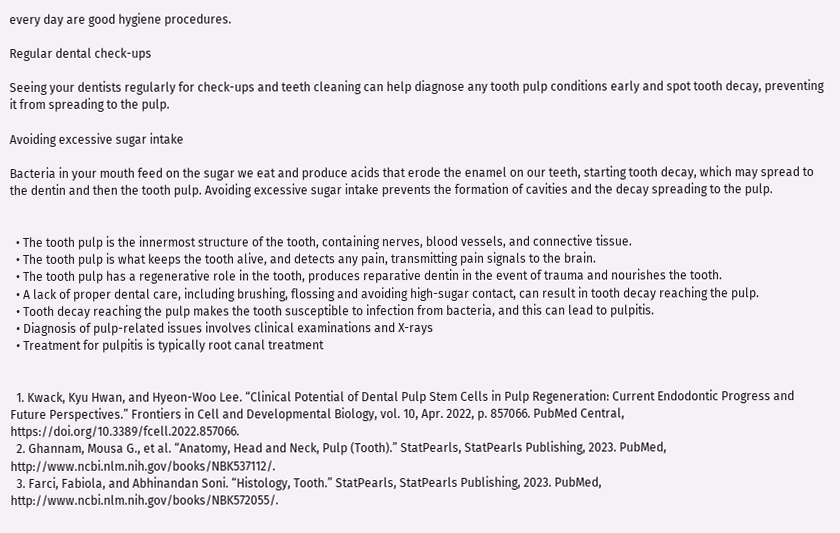every day are good hygiene procedures.

Regular dental check-ups

Seeing your dentists regularly for check-ups and teeth cleaning can help diagnose any tooth pulp conditions early and spot tooth decay, preventing it from spreading to the pulp.

Avoiding excessive sugar intake

Bacteria in your mouth feed on the sugar we eat and produce acids that erode the enamel on our teeth, starting tooth decay, which may spread to the dentin and then the tooth pulp. Avoiding excessive sugar intake prevents the formation of cavities and the decay spreading to the pulp.


  • The tooth pulp is the innermost structure of the tooth, containing nerves, blood vessels, and connective tissue.
  • The tooth pulp is what keeps the tooth alive, and detects any pain, transmitting pain signals to the brain.
  • The tooth pulp has a regenerative role in the tooth, produces reparative dentin in the event of trauma and nourishes the tooth.
  • A lack of proper dental care, including brushing, flossing and avoiding high-sugar contact, can result in tooth decay reaching the pulp.
  • Tooth decay reaching the pulp makes the tooth susceptible to infection from bacteria, and this can lead to pulpitis.
  • Diagnosis of pulp-related issues involves clinical examinations and X-rays
  • Treatment for pulpitis is typically root canal treatment


  1. Kwack, Kyu Hwan, and Hyeon-Woo Lee. “Clinical Potential of Dental Pulp Stem Cells in Pulp Regeneration: Current Endodontic Progress and Future Perspectives.” Frontiers in Cell and Developmental Biology, vol. 10, Apr. 2022, p. 857066. PubMed Central, https://doi.org/10.3389/fcell.2022.857066.
  2. Ghannam, Mousa G., et al. “Anatomy, Head and Neck, Pulp (Tooth).” StatPearls, StatPearls Publishing, 2023. PubMed, http://www.ncbi.nlm.nih.gov/books/NBK537112/.
  3. Farci, Fabiola, and Abhinandan Soni. “Histology, Tooth.” StatPearls, StatPearls Publishing, 2023. PubMed, http://www.ncbi.nlm.nih.gov/books/NBK572055/.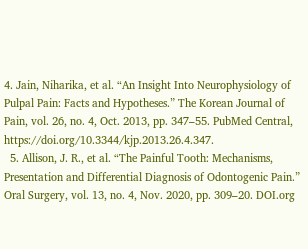4. Jain, Niharika, et al. “An Insight Into Neurophysiology of Pulpal Pain: Facts and Hypotheses.” The Korean Journal of Pain, vol. 26, no. 4, Oct. 2013, pp. 347–55. PubMed Central, https://doi.org/10.3344/kjp.2013.26.4.347.
  5. Allison, J. R., et al. “The Painful Tooth: Mechanisms, Presentation and Differential Diagnosis of Odontogenic Pain.” Oral Surgery, vol. 13, no. 4, Nov. 2020, pp. 309–20. DOI.org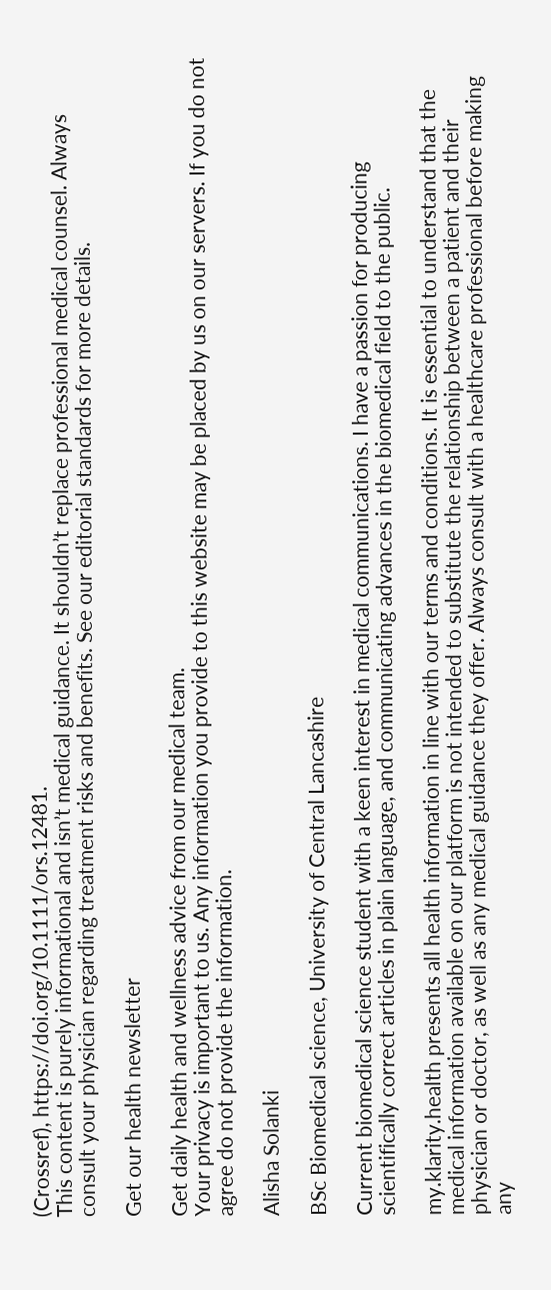(Crossref), https://doi.org/10.1111/ors.12481.
This content is purely informational and isn’t medical guidance. It shouldn’t replace professional medical counsel. Always consult your physician regarding treatment risks and benefits. See our editorial standards for more details.

Get our health newsletter

Get daily health and wellness advice from our medical team.
Your privacy is important to us. Any information you provide to this website may be placed by us on our servers. If you do not agree do not provide the information.

Alisha Solanki

BSc Biomedical science, University of Central Lancashire

Current biomedical science student with a keen interest in medical communications. I have a passion for producing scientifically correct articles in plain language, and communicating advances in the biomedical field to the public.

my.klarity.health presents all health information in line with our terms and conditions. It is essential to understand that the medical information available on our platform is not intended to substitute the relationship between a patient and their physician or doctor, as well as any medical guidance they offer. Always consult with a healthcare professional before making any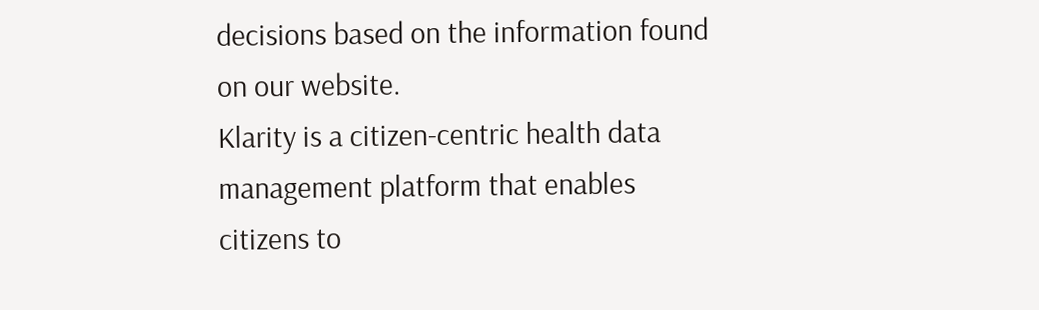decisions based on the information found on our website.
Klarity is a citizen-centric health data management platform that enables citizens to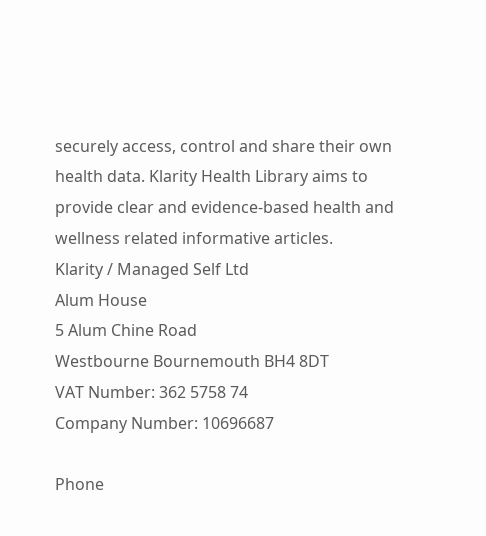securely access, control and share their own health data. Klarity Health Library aims to provide clear and evidence-based health and wellness related informative articles.
Klarity / Managed Self Ltd
Alum House
5 Alum Chine Road
Westbourne Bournemouth BH4 8DT
VAT Number: 362 5758 74
Company Number: 10696687

Phone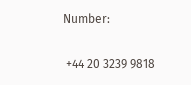Number:

 +44 20 3239 9818